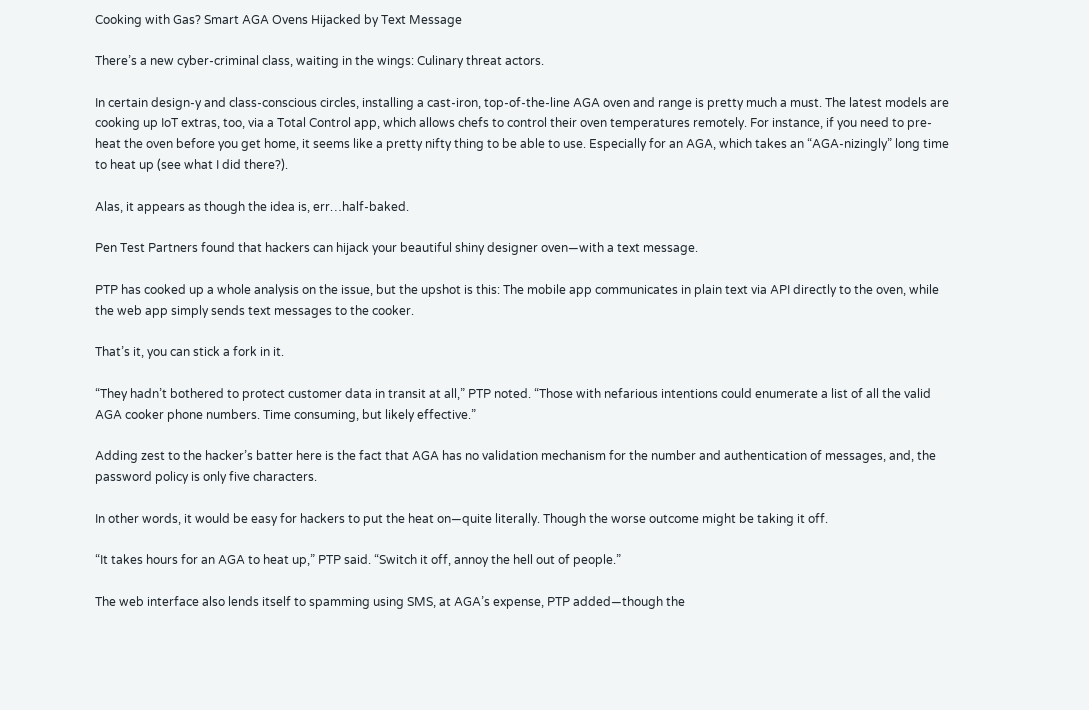Cooking with Gas? Smart AGA Ovens Hijacked by Text Message

There’s a new cyber-criminal class, waiting in the wings: Culinary threat actors.

In certain design-y and class-conscious circles, installing a cast-iron, top-of-the-line AGA oven and range is pretty much a must. The latest models are cooking up IoT extras, too, via a Total Control app, which allows chefs to control their oven temperatures remotely. For instance, if you need to pre-heat the oven before you get home, it seems like a pretty nifty thing to be able to use. Especially for an AGA, which takes an “AGA-nizingly” long time to heat up (see what I did there?).

Alas, it appears as though the idea is, err…half-baked.

Pen Test Partners found that hackers can hijack your beautiful shiny designer oven—with a text message.

PTP has cooked up a whole analysis on the issue, but the upshot is this: The mobile app communicates in plain text via API directly to the oven, while the web app simply sends text messages to the cooker.

That’s it, you can stick a fork in it.

“They hadn’t bothered to protect customer data in transit at all,” PTP noted. “Those with nefarious intentions could enumerate a list of all the valid AGA cooker phone numbers. Time consuming, but likely effective.”

Adding zest to the hacker’s batter here is the fact that AGA has no validation mechanism for the number and authentication of messages, and, the password policy is only five characters.

In other words, it would be easy for hackers to put the heat on—quite literally. Though the worse outcome might be taking it off.

“It takes hours for an AGA to heat up,” PTP said. “Switch it off, annoy the hell out of people.”

The web interface also lends itself to spamming using SMS, at AGA’s expense, PTP added—though the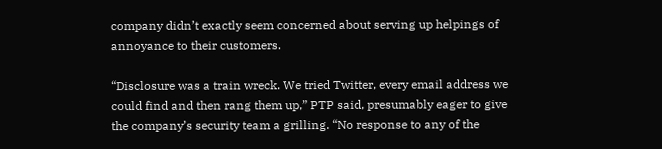company didn’t exactly seem concerned about serving up helpings of annoyance to their customers.

“Disclosure was a train wreck. We tried Twitter, every email address we could find and then rang them up,” PTP said, presumably eager to give the company’s security team a grilling. “No response to any of the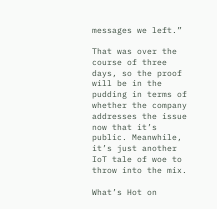messages we left.”

That was over the course of three days, so the proof will be in the pudding in terms of whether the company addresses the issue now that it’s public. Meanwhile, it’s just another IoT tale of woe to throw into the mix.

What’s Hot on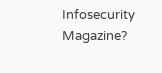Infosecurity Magazine?